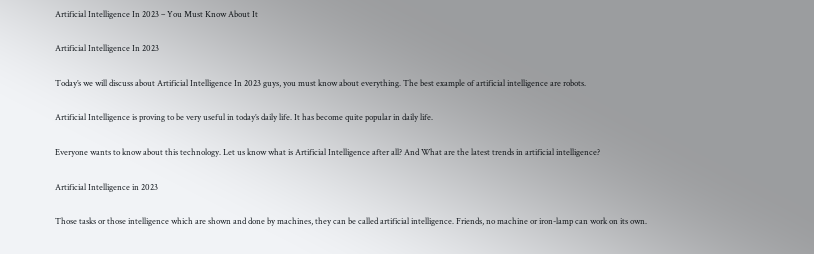Artificial Intelligence In 2023 – You Must Know About It

Artificial Intelligence In 2023

Today’s we will discuss about Artificial Intelligence In 2023 guys, you must know about everything. The best example of artificial intelligence are robots.

Artificial Intelligence is proving to be very useful in today’s daily life. It has become quite popular in daily life.

Everyone wants to know about this technology. Let us know what is Artificial Intelligence after all? And What are the latest trends in artificial intelligence?

Artificial Intelligence in 2023

Those tasks or those intelligence which are shown and done by machines, they can be called artificial intelligence. Friends, no machine or iron-lamp can work on its own.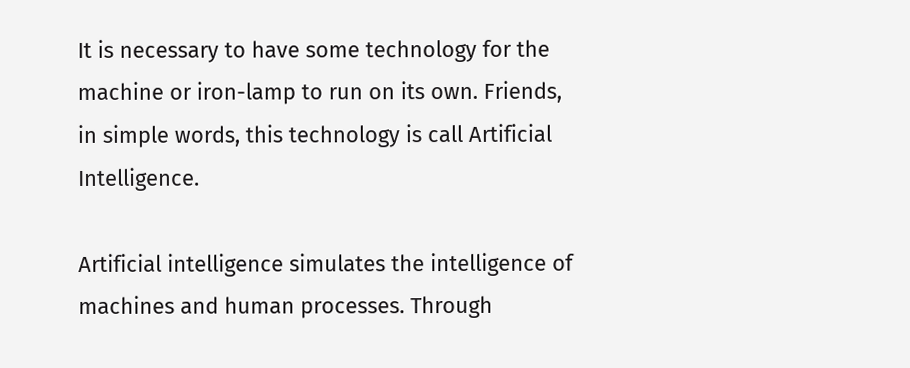It is necessary to have some technology for the machine or iron-lamp to run on its own. Friends, in simple words, this technology is call Artificial Intelligence.

Artificial intelligence simulates the intelligence of machines and human processes. Through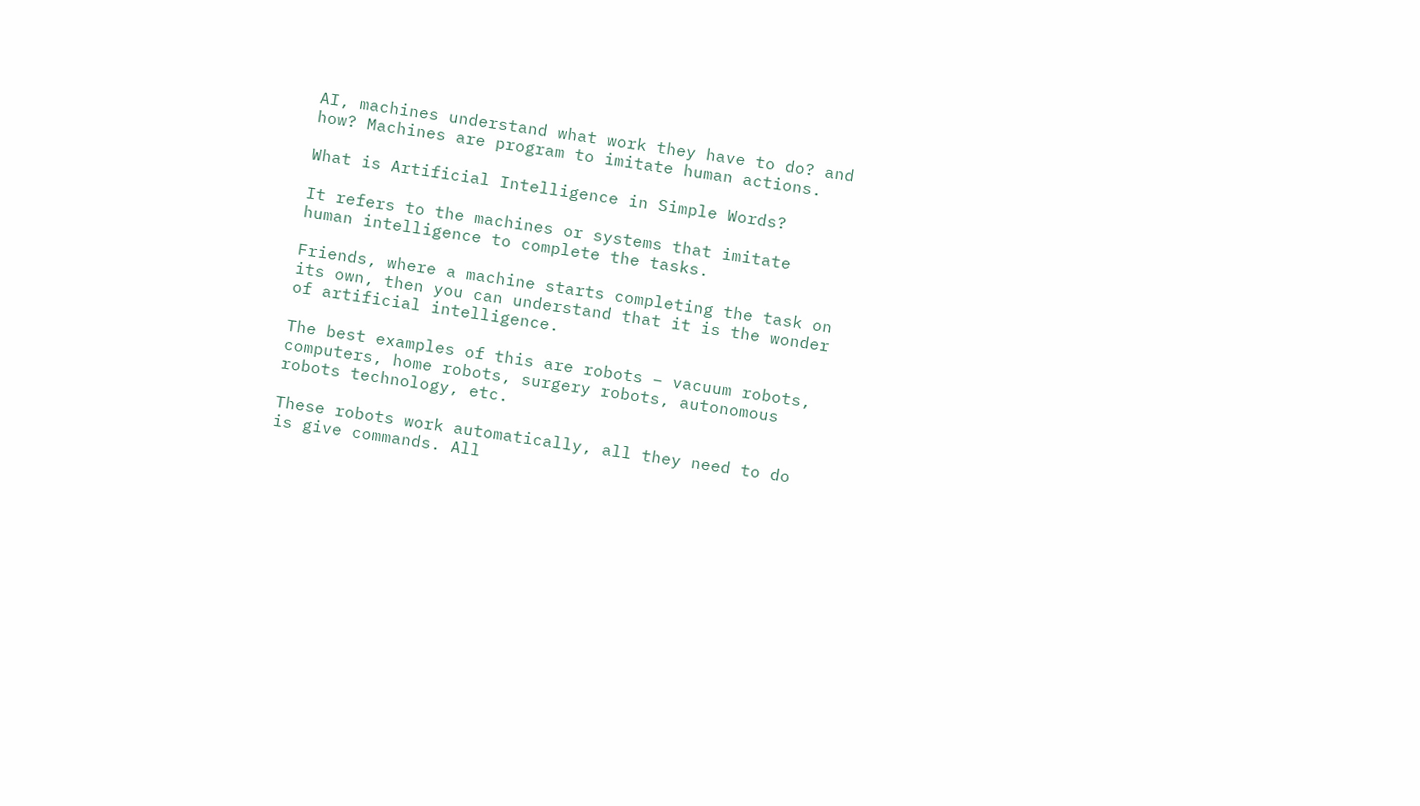AI, machines understand what work they have to do? and how? Machines are program to imitate human actions.

What is Artificial Intelligence in Simple Words?

It refers to the machines or systems that imitate human intelligence to complete the tasks.

Friends, where a machine starts completing the task on its own, then you can understand that it is the wonder of artificial intelligence.

The best examples of this are robots – vacuum robots, computers, home robots, surgery robots, autonomous robots technology, etc.

These robots work automatically, all they need to do is give commands. All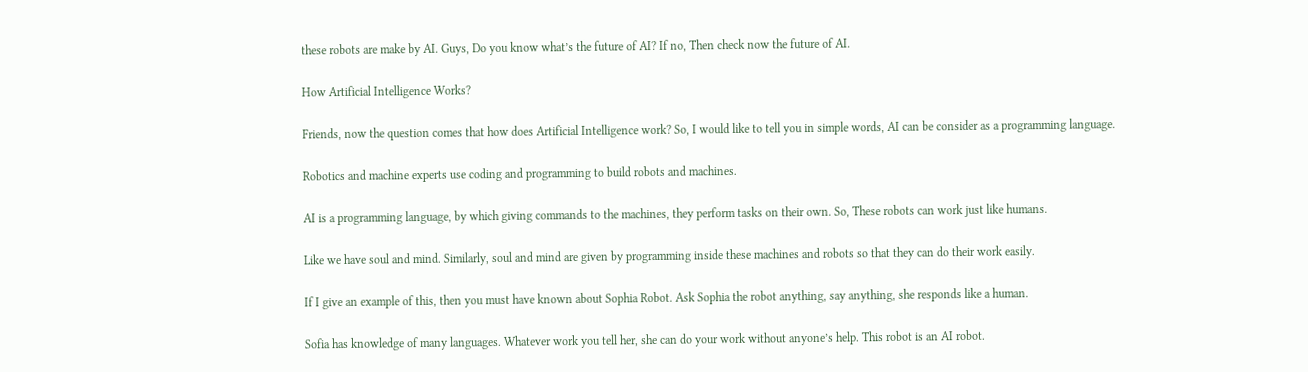these robots are make by AI. Guys, Do you know what’s the future of AI? If no, Then check now the future of AI.

How Artificial Intelligence Works?

Friends, now the question comes that how does Artificial Intelligence work? So, I would like to tell you in simple words, AI can be consider as a programming language.

Robotics and machine experts use coding and programming to build robots and machines.

AI is a programming language, by which giving commands to the machines, they perform tasks on their own. So, These robots can work just like humans.

Like we have soul and mind. Similarly, soul and mind are given by programming inside these machines and robots so that they can do their work easily.

If I give an example of this, then you must have known about Sophia Robot. Ask Sophia the robot anything, say anything, she responds like a human.

Sofia has knowledge of many languages. Whatever work you tell her, she can do your work without anyone’s help. This robot is an AI robot.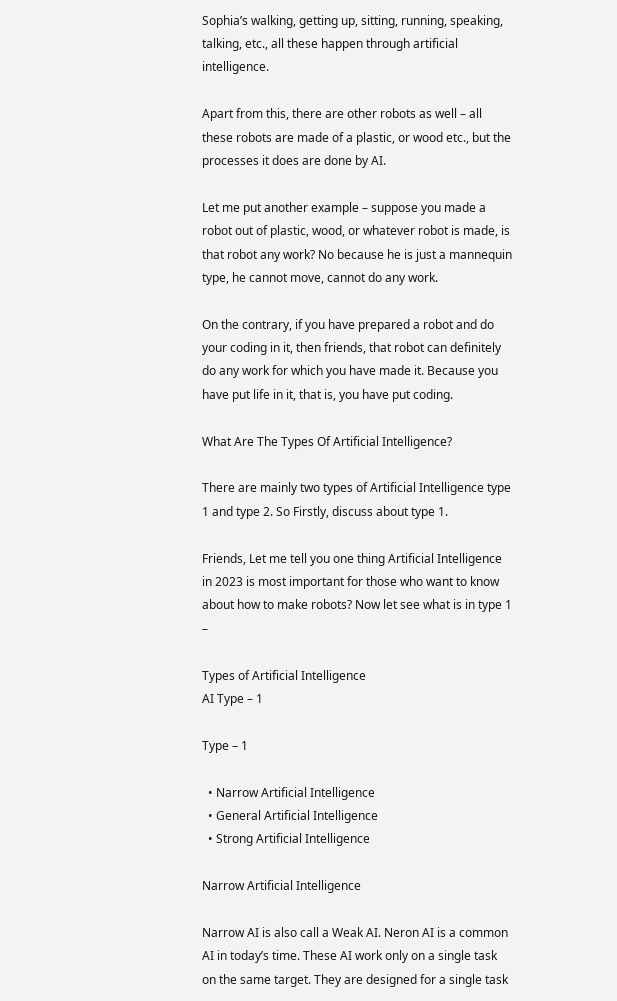Sophia’s walking, getting up, sitting, running, speaking, talking, etc., all these happen through artificial intelligence.

Apart from this, there are other robots as well – all these robots are made of a plastic, or wood etc., but the processes it does are done by AI.

Let me put another example – suppose you made a robot out of plastic, wood, or whatever robot is made, is that robot any work? No because he is just a mannequin type, he cannot move, cannot do any work.

On the contrary, if you have prepared a robot and do your coding in it, then friends, that robot can definitely do any work for which you have made it. Because you have put life in it, that is, you have put coding.

What Are The Types Of Artificial Intelligence?

There are mainly two types of Artificial Intelligence type 1 and type 2. So Firstly, discuss about type 1.

Friends, Let me tell you one thing Artificial Intelligence in 2023 is most important for those who want to know about how to make robots? Now let see what is in type 1 –

Types of Artificial Intelligence
AI Type – 1

Type – 1

  • Narrow Artificial Intelligence
  • General Artificial Intelligence
  • Strong Artificial Intelligence

Narrow Artificial Intelligence

Narrow AI is also call a Weak AI. Neron AI is a common AI in today’s time. These AI work only on a single task on the same target. They are designed for a single task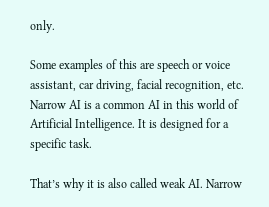only.

Some examples of this are speech or voice assistant, car driving, facial recognition, etc. Narrow AI is a common AI in this world of Artificial Intelligence. It is designed for a specific task.

That’s why it is also called weak AI. Narrow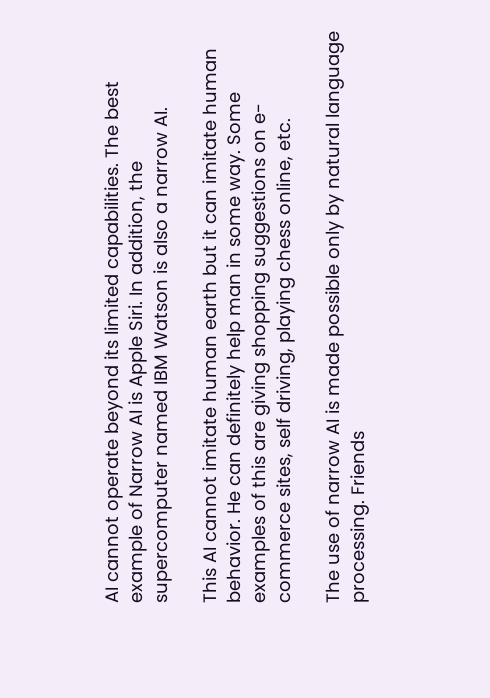AI cannot operate beyond its limited capabilities. The best example of Narrow AI is Apple Siri. In addition, the supercomputer named IBM Watson is also a narrow AI.

This AI cannot imitate human earth but it can imitate human behavior. He can definitely help man in some way. Some examples of this are giving shopping suggestions on e-commerce sites, self driving, playing chess online, etc.

The use of narrow AI is made possible only by natural language processing. Friends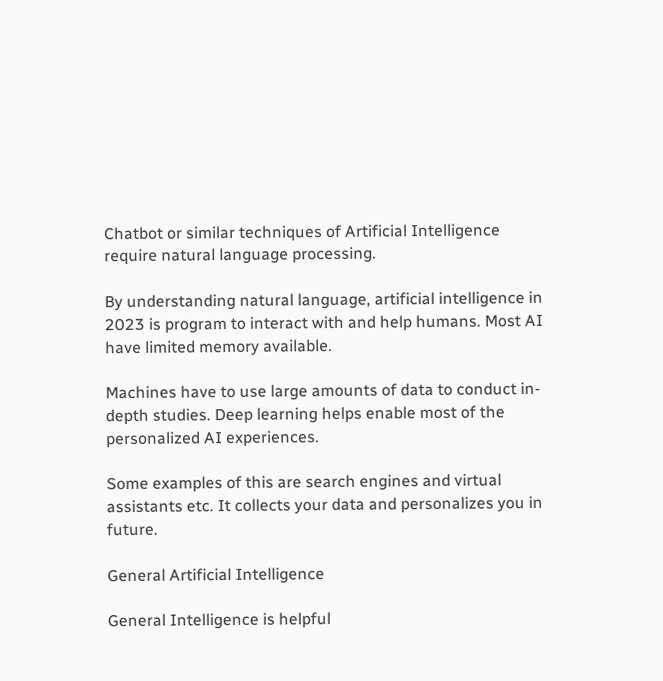Chatbot or similar techniques of Artificial Intelligence require natural language processing.

By understanding natural language, artificial intelligence in 2023 is program to interact with and help humans. Most AI have limited memory available.

Machines have to use large amounts of data to conduct in-depth studies. Deep learning helps enable most of the personalized AI experiences.

Some examples of this are search engines and virtual assistants etc. It collects your data and personalizes you in future.

General Artificial Intelligence

General Intelligence is helpful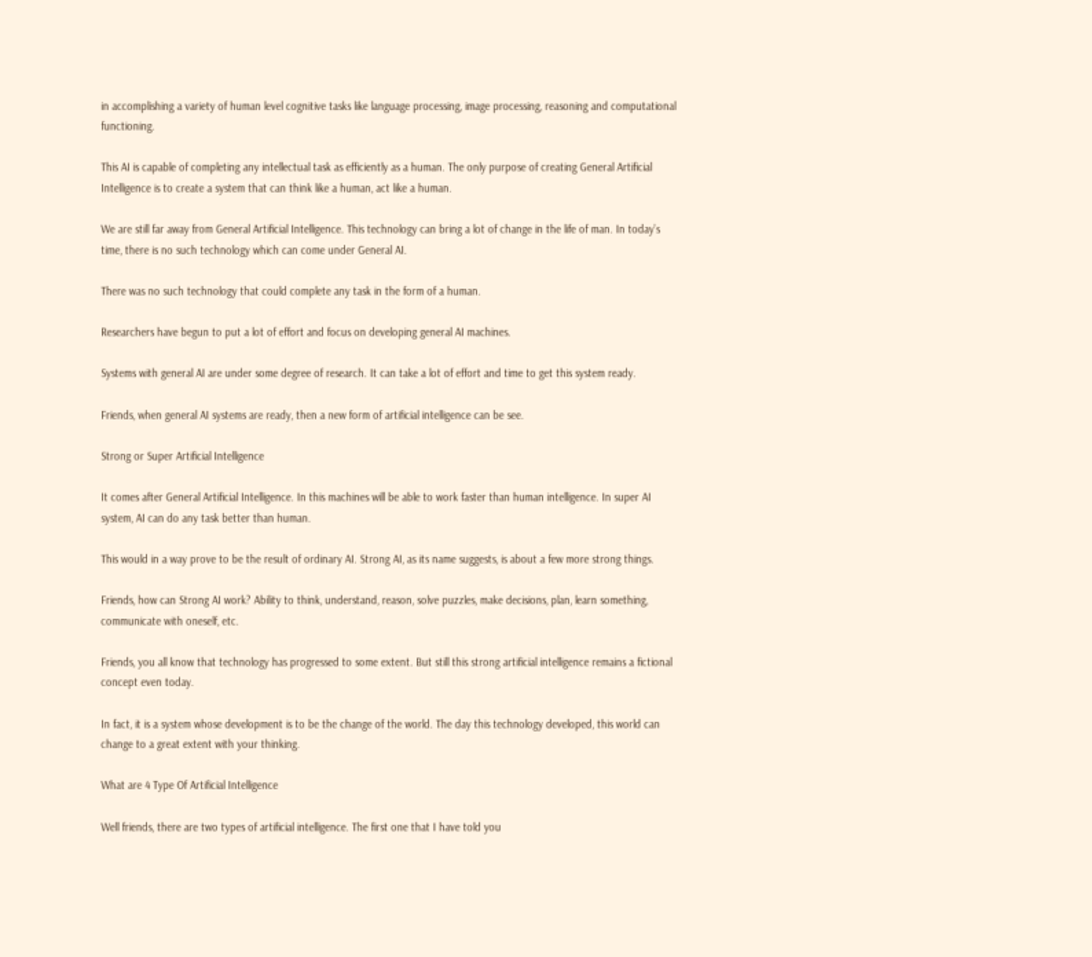in accomplishing a variety of human level cognitive tasks like language processing, image processing, reasoning and computational functioning.

This AI is capable of completing any intellectual task as efficiently as a human. The only purpose of creating General Artificial Intelligence is to create a system that can think like a human, act like a human.

We are still far away from General Artificial Intelligence. This technology can bring a lot of change in the life of man. In today’s time, there is no such technology which can come under General AI.

There was no such technology that could complete any task in the form of a human.

Researchers have begun to put a lot of effort and focus on developing general AI machines.

Systems with general AI are under some degree of research. It can take a lot of effort and time to get this system ready.

Friends, when general AI systems are ready, then a new form of artificial intelligence can be see.

Strong or Super Artificial Intelligence

It comes after General Artificial Intelligence. In this machines will be able to work faster than human intelligence. In super AI system, AI can do any task better than human.

This would in a way prove to be the result of ordinary AI. Strong AI, as its name suggests, is about a few more strong things.

Friends, how can Strong AI work? Ability to think, understand, reason, solve puzzles, make decisions, plan, learn something, communicate with oneself, etc.

Friends, you all know that technology has progressed to some extent. But still this strong artificial intelligence remains a fictional concept even today.

In fact, it is a system whose development is to be the change of the world. The day this technology developed, this world can change to a great extent with your thinking.

What are 4 Type Of Artificial Intelligence

Well friends, there are two types of artificial intelligence. The first one that I have told you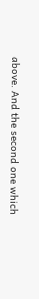above. And the second one which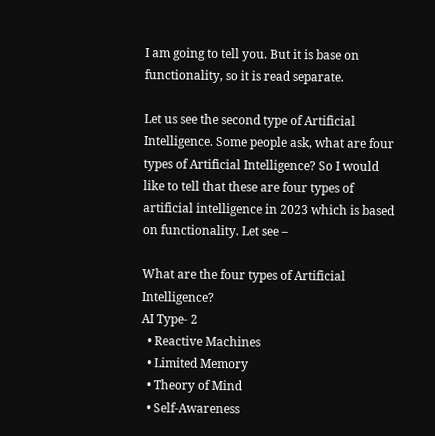I am going to tell you. But it is base on functionality, so it is read separate.

Let us see the second type of Artificial Intelligence. Some people ask, what are four types of Artificial Intelligence? So I would like to tell that these are four types of artificial intelligence in 2023 which is based on functionality. Let see –

What are the four types of Artificial Intelligence?
AI Type- 2
  • Reactive Machines
  • Limited Memory
  • Theory of Mind
  • Self-Awareness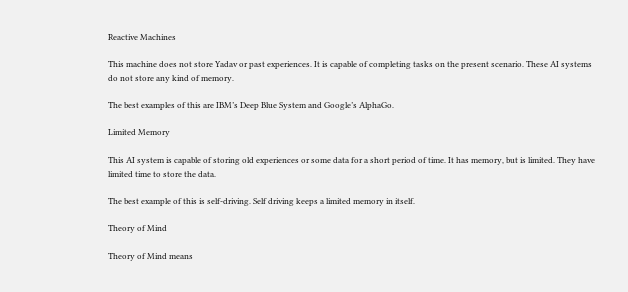Reactive Machines

This machine does not store Yadav or past experiences. It is capable of completing tasks on the present scenario. These AI systems do not store any kind of memory.

The best examples of this are IBM’s Deep Blue System and Google’s AlphaGo.

Limited Memory

This AI system is capable of storing old experiences or some data for a short period of time. It has memory, but is limited. They have limited time to store the data.

The best example of this is self-driving. Self driving keeps a limited memory in itself.

Theory of Mind

Theory of Mind means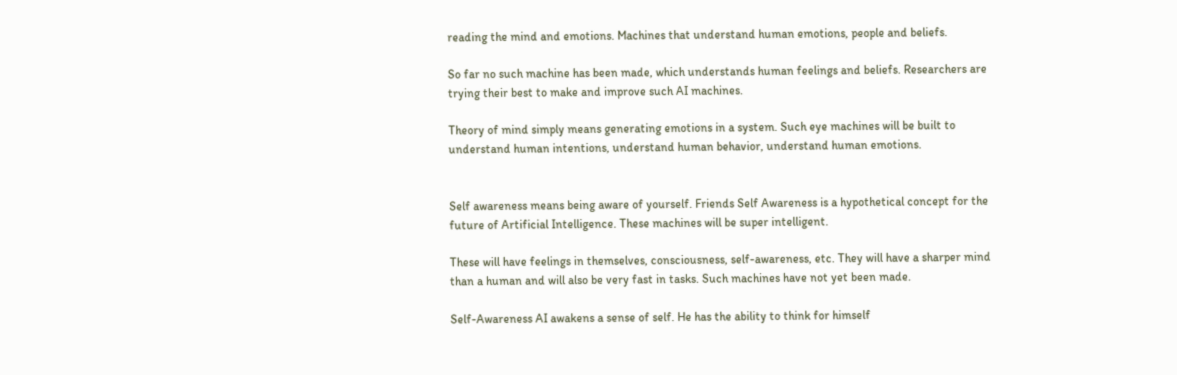reading the mind and emotions. Machines that understand human emotions, people and beliefs.

So far no such machine has been made, which understands human feelings and beliefs. Researchers are trying their best to make and improve such AI machines.

Theory of mind simply means generating emotions in a system. Such eye machines will be built to understand human intentions, understand human behavior, understand human emotions.


Self awareness means being aware of yourself. Friends Self Awareness is a hypothetical concept for the future of Artificial Intelligence. These machines will be super intelligent.

These will have feelings in themselves, consciousness, self-awareness, etc. They will have a sharper mind than a human and will also be very fast in tasks. Such machines have not yet been made.

Self-Awareness AI awakens a sense of self. He has the ability to think for himself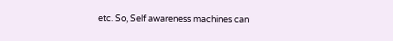etc. So, Self awareness machines can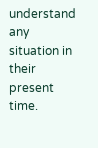understand any situation in their present time.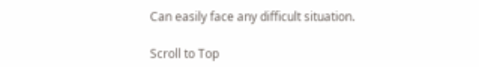Can easily face any difficult situation.

Scroll to Top